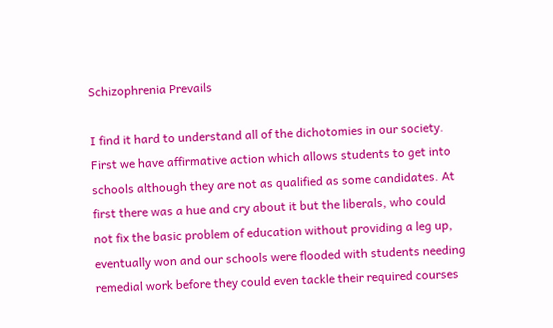Schizophrenia Prevails

I find it hard to understand all of the dichotomies in our society. First we have affirmative action which allows students to get into schools although they are not as qualified as some candidates. At first there was a hue and cry about it but the liberals, who could not fix the basic problem of education without providing a leg up, eventually won and our schools were flooded with students needing remedial work before they could even tackle their required courses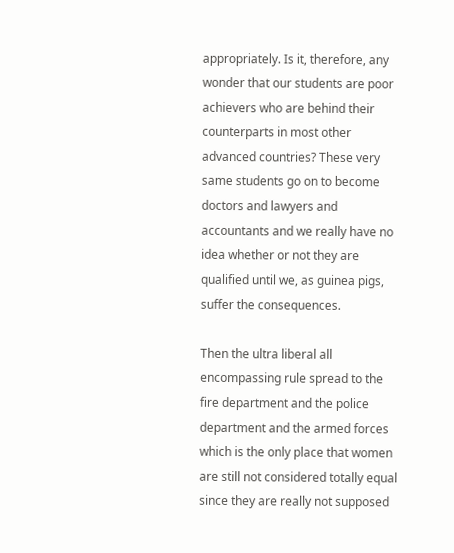appropriately. Is it, therefore, any wonder that our students are poor achievers who are behind their counterparts in most other advanced countries? These very same students go on to become doctors and lawyers and accountants and we really have no idea whether or not they are qualified until we, as guinea pigs, suffer the consequences.

Then the ultra liberal all encompassing rule spread to the fire department and the police department and the armed forces which is the only place that women are still not considered totally equal since they are really not supposed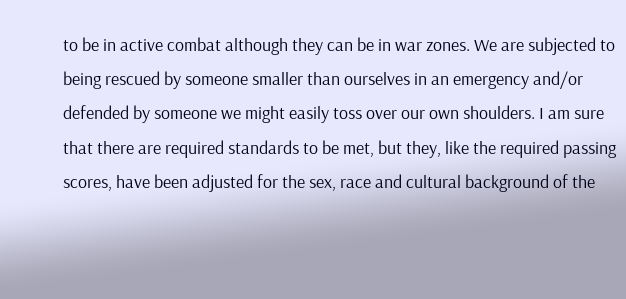to be in active combat although they can be in war zones. We are subjected to being rescued by someone smaller than ourselves in an emergency and/or defended by someone we might easily toss over our own shoulders. I am sure that there are required standards to be met, but they, like the required passing scores, have been adjusted for the sex, race and cultural background of the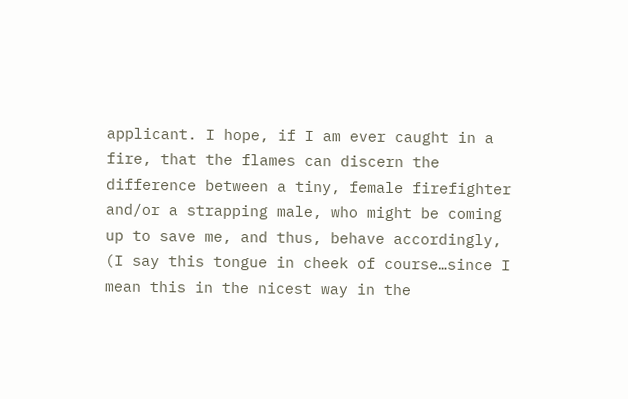applicant. I hope, if I am ever caught in a fire, that the flames can discern the difference between a tiny, female firefighter and/or a strapping male, who might be coming up to save me, and thus, behave accordingly, (I say this tongue in cheek of course…since I mean this in the nicest way in the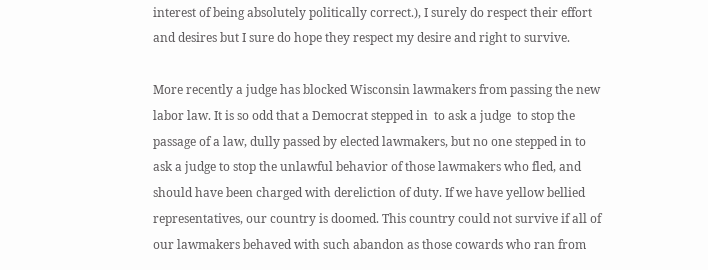interest of being absolutely politically correct.), I surely do respect their effort and desires but I sure do hope they respect my desire and right to survive.

More recently a judge has blocked Wisconsin lawmakers from passing the new labor law. It is so odd that a Democrat stepped in  to ask a judge  to stop the passage of a law, dully passed by elected lawmakers, but no one stepped in to ask a judge to stop the unlawful behavior of those lawmakers who fled, and should have been charged with dereliction of duty. If we have yellow bellied representatives, our country is doomed. This country could not survive if all of our lawmakers behaved with such abandon as those cowards who ran from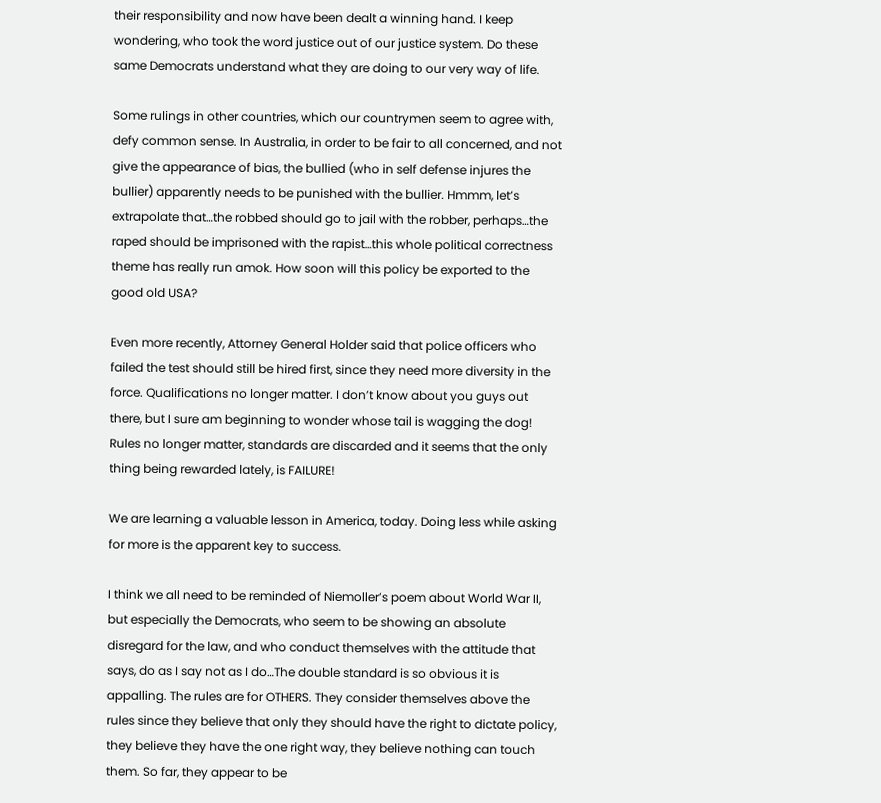their responsibility and now have been dealt a winning hand. I keep wondering, who took the word justice out of our justice system. Do these same Democrats understand what they are doing to our very way of life.

Some rulings in other countries, which our countrymen seem to agree with, defy common sense. In Australia, in order to be fair to all concerned, and not give the appearance of bias, the bullied (who in self defense injures the bullier) apparently needs to be punished with the bullier. Hmmm, let’s extrapolate that…the robbed should go to jail with the robber, perhaps…the raped should be imprisoned with the rapist…this whole political correctness theme has really run amok. How soon will this policy be exported to the good old USA?

Even more recently, Attorney General Holder said that police officers who failed the test should still be hired first, since they need more diversity in the force. Qualifications no longer matter. I don’t know about you guys out there, but I sure am beginning to wonder whose tail is wagging the dog! Rules no longer matter, standards are discarded and it seems that the only thing being rewarded lately, is FAILURE!

We are learning a valuable lesson in America, today. Doing less while asking for more is the apparent key to success.

I think we all need to be reminded of Niemoller’s poem about World War II, but especially the Democrats, who seem to be showing an absolute disregard for the law, and who conduct themselves with the attitude that says, do as I say not as I do…The double standard is so obvious it is appalling. The rules are for OTHERS. They consider themselves above the rules since they believe that only they should have the right to dictate policy, they believe they have the one right way, they believe nothing can touch them. So far, they appear to be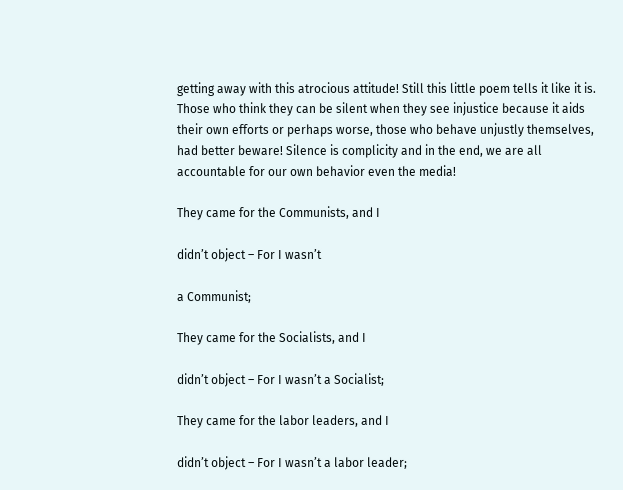getting away with this atrocious attitude! Still this little poem tells it like it is. Those who think they can be silent when they see injustice because it aids their own efforts or perhaps worse, those who behave unjustly themselves, had better beware! Silence is complicity and in the end, we are all accountable for our own behavior even the media!

They came for the Communists, and I

didn’t object – For I wasn’t

a Communist;

They came for the Socialists, and I

didn’t object – For I wasn’t a Socialist;

They came for the labor leaders, and I

didn’t object – For I wasn’t a labor leader;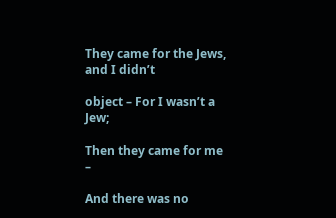They came for the Jews, and I didn’t

object – For I wasn’t a Jew;

Then they came for me –

And there was no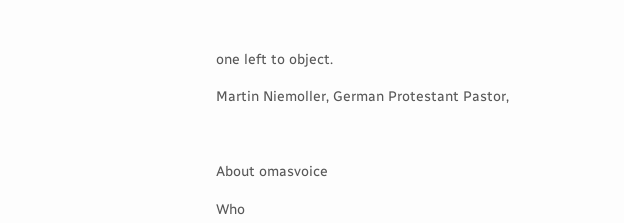one left to object.

Martin Niemoller, German Protestant Pastor,



About omasvoice

Who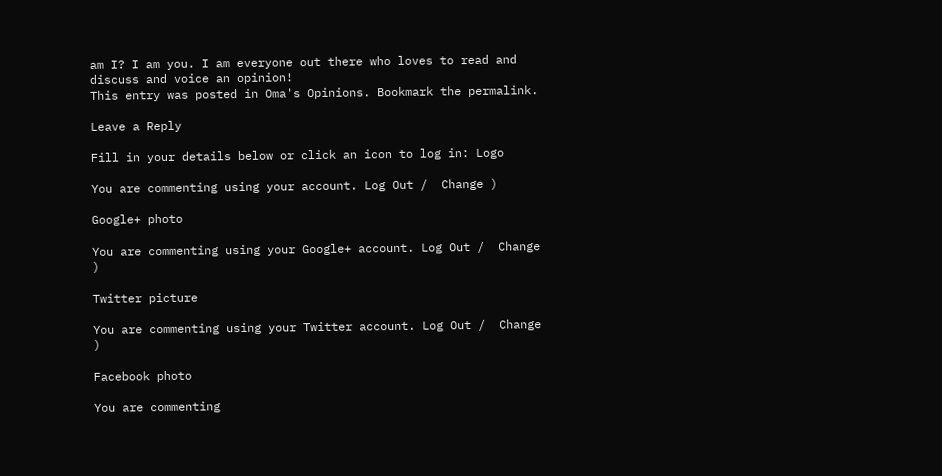am I? I am you. I am everyone out there who loves to read and discuss and voice an opinion!
This entry was posted in Oma's Opinions. Bookmark the permalink.

Leave a Reply

Fill in your details below or click an icon to log in: Logo

You are commenting using your account. Log Out /  Change )

Google+ photo

You are commenting using your Google+ account. Log Out /  Change )

Twitter picture

You are commenting using your Twitter account. Log Out /  Change )

Facebook photo

You are commenting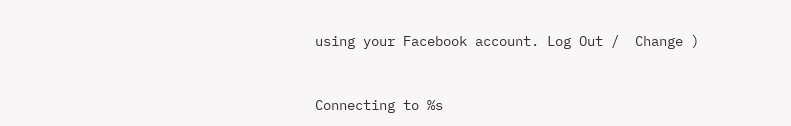using your Facebook account. Log Out /  Change )


Connecting to %s